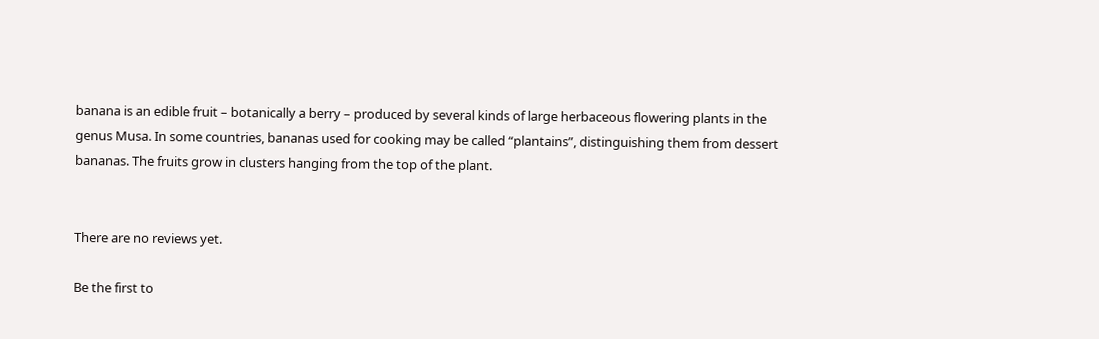banana is an edible fruit – botanically a berry – produced by several kinds of large herbaceous flowering plants in the genus Musa. In some countries, bananas used for cooking may be called “plantains”, distinguishing them from dessert bananas. The fruits grow in clusters hanging from the top of the plant.


There are no reviews yet.

Be the first to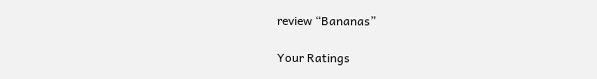review “Bananas”

Your Ratings